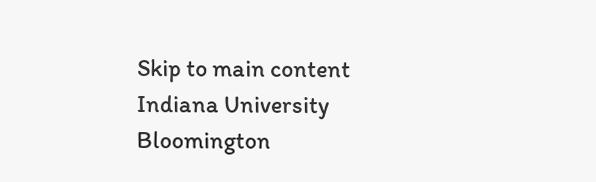Skip to main content
Indiana University Bloomington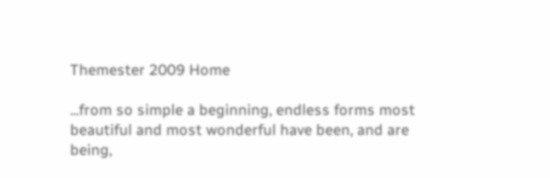Themester 2009 Home

...from so simple a beginning, endless forms most beautiful and most wonderful have been, and are being,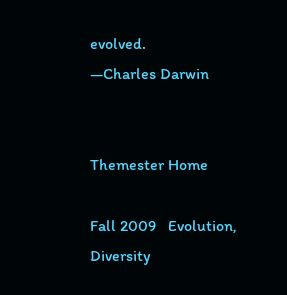evolved.
—Charles Darwin


Themester Home

Fall 2009   Evolution, Diversity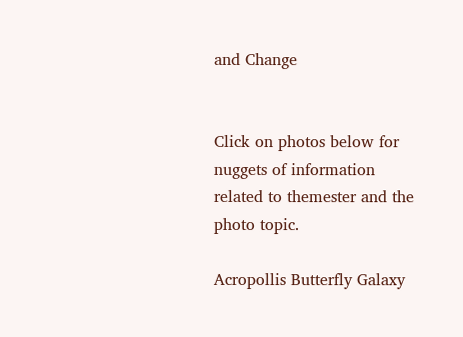and Change


Click on photos below for nuggets of information related to themester and the photo topic.

Acropollis Butterfly Galaxy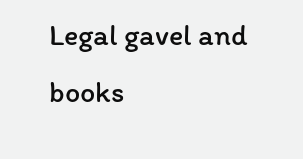Legal gavel and books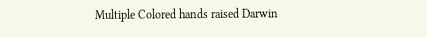Multiple Colored hands raised Darwin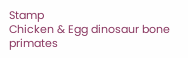Stamp
Chicken & Egg dinosaur bone primates